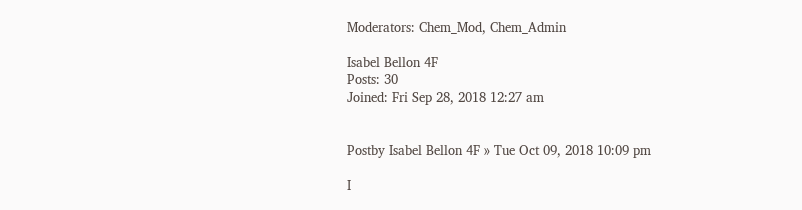Moderators: Chem_Mod, Chem_Admin

Isabel Bellon 4F
Posts: 30
Joined: Fri Sep 28, 2018 12:27 am


Postby Isabel Bellon 4F » Tue Oct 09, 2018 10:09 pm

I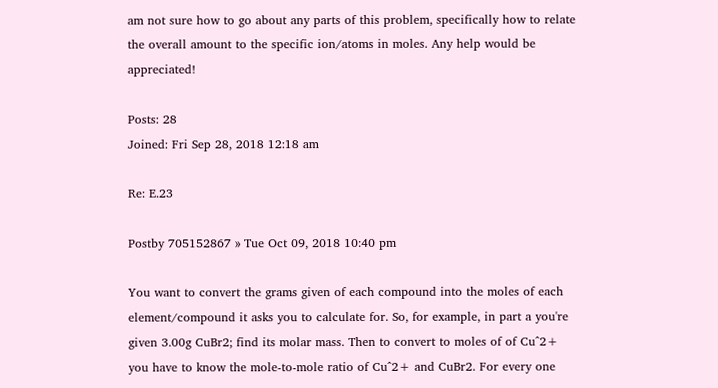am not sure how to go about any parts of this problem, specifically how to relate the overall amount to the specific ion/atoms in moles. Any help would be appreciated!

Posts: 28
Joined: Fri Sep 28, 2018 12:18 am

Re: E.23

Postby 705152867 » Tue Oct 09, 2018 10:40 pm

You want to convert the grams given of each compound into the moles of each element/compound it asks you to calculate for. So, for example, in part a you're given 3.00g CuBr2; find its molar mass. Then to convert to moles of of Cu^2+ you have to know the mole-to-mole ratio of Cu^2+ and CuBr2. For every one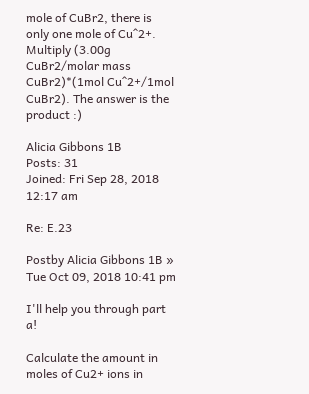mole of CuBr2, there is only one mole of Cu^2+. Multiply (3.00g CuBr2/molar mass CuBr2)*(1mol Cu^2+/1mol CuBr2). The answer is the product :)

Alicia Gibbons 1B
Posts: 31
Joined: Fri Sep 28, 2018 12:17 am

Re: E.23

Postby Alicia Gibbons 1B » Tue Oct 09, 2018 10:41 pm

I'll help you through part a!

Calculate the amount in moles of Cu2+ ions in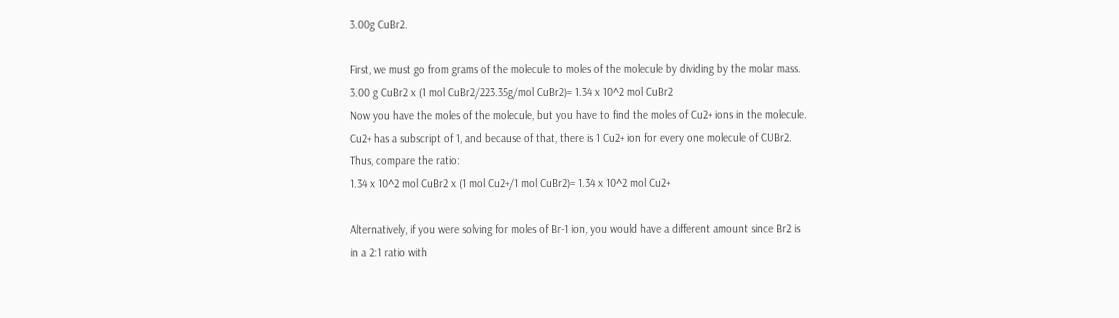3.00g CuBr2.

First, we must go from grams of the molecule to moles of the molecule by dividing by the molar mass.
3.00 g CuBr2 x (1 mol CuBr2/223.35g/mol CuBr2)= 1.34 x 10^2 mol CuBr2
Now you have the moles of the molecule, but you have to find the moles of Cu2+ ions in the molecule.
Cu2+ has a subscript of 1, and because of that, there is 1 Cu2+ ion for every one molecule of CUBr2.
Thus, compare the ratio:
1.34 x 10^2 mol CuBr2 x (1 mol Cu2+/1 mol CuBr2)= 1.34 x 10^2 mol Cu2+

Alternatively, if you were solving for moles of Br-1 ion, you would have a different amount since Br2 is in a 2:1 ratio with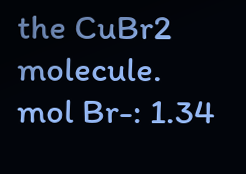the CuBr2 molecule.
mol Br-: 1.34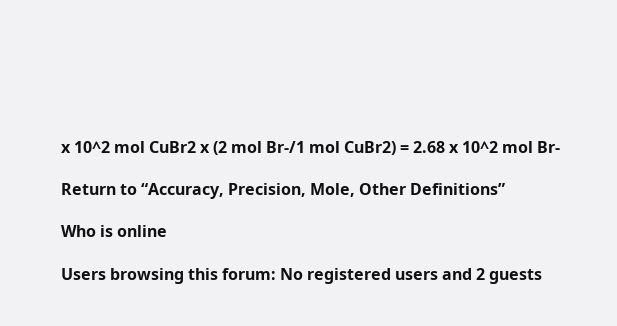x 10^2 mol CuBr2 x (2 mol Br-/1 mol CuBr2) = 2.68 x 10^2 mol Br-

Return to “Accuracy, Precision, Mole, Other Definitions”

Who is online

Users browsing this forum: No registered users and 2 guests